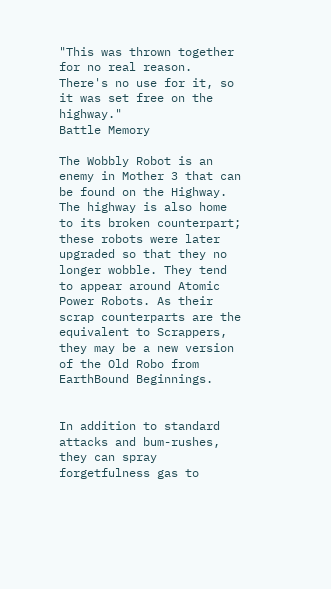"This was thrown together for no real reason. There's no use for it, so it was set free on the highway."
Battle Memory

The Wobbly Robot is an enemy in Mother 3 that can be found on the Highway. The highway is also home to its broken counterpart; these robots were later upgraded so that they no longer wobble. They tend to appear around Atomic Power Robots. As their scrap counterparts are the equivalent to Scrappers, they may be a new version of the Old Robo from EarthBound Beginnings.


In addition to standard attacks and bum-rushes, they can spray forgetfulness gas to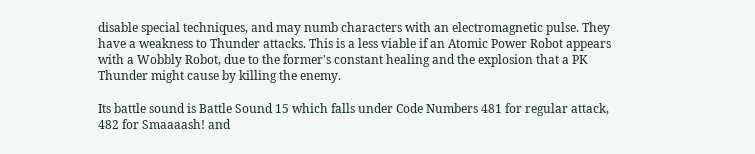disable special techniques, and may numb characters with an electromagnetic pulse. They have a weakness to Thunder attacks. This is a less viable if an Atomic Power Robot appears with a Wobbly Robot, due to the former's constant healing and the explosion that a PK Thunder might cause by killing the enemy.

Its battle sound is Battle Sound 15 which falls under Code Numbers 481 for regular attack, 482 for Smaaaash! and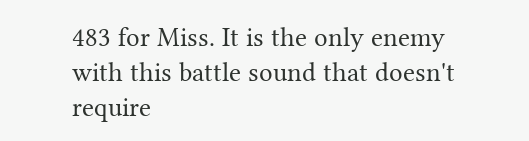483 for Miss. It is the only enemy with this battle sound that doesn't require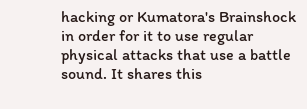hacking or Kumatora's Brainshock in order for it to use regular physical attacks that use a battle sound. It shares this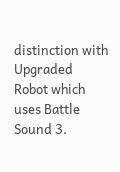distinction with Upgraded Robot which uses Battle Sound 3.